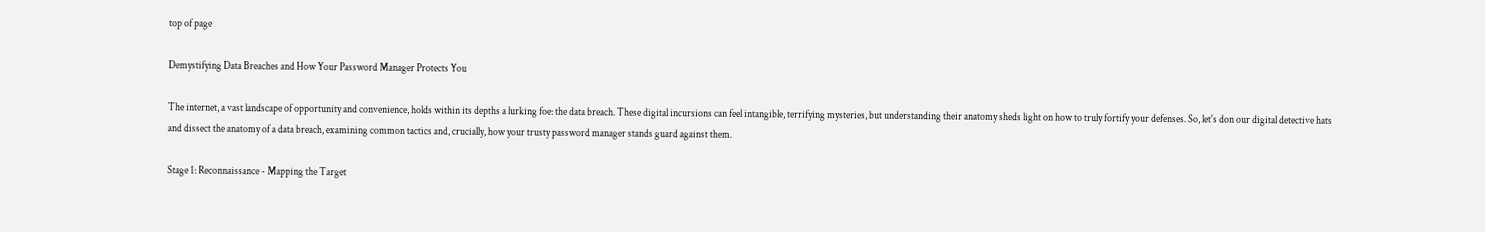top of page

Demystifying Data Breaches and How Your Password Manager Protects You

The internet, a vast landscape of opportunity and convenience, holds within its depths a lurking foe: the data breach. These digital incursions can feel intangible, terrifying mysteries, but understanding their anatomy sheds light on how to truly fortify your defenses. So, let's don our digital detective hats and dissect the anatomy of a data breach, examining common tactics and, crucially, how your trusty password manager stands guard against them.

Stage 1: Reconnaissance - Mapping the Target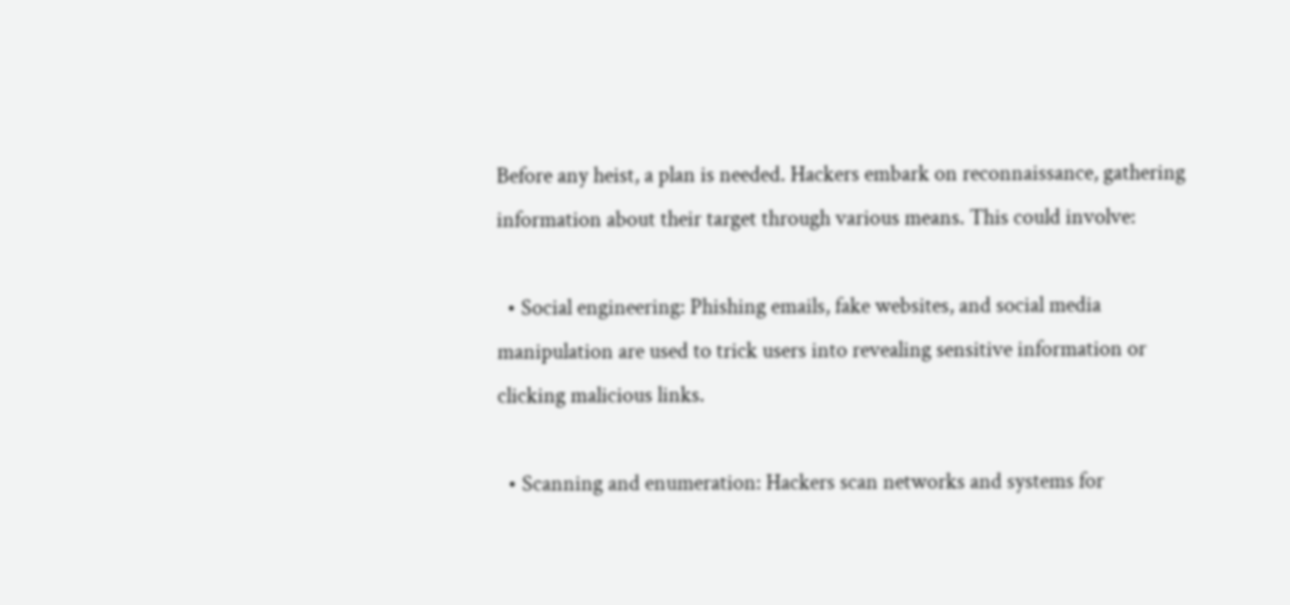Before any heist, a plan is needed. Hackers embark on reconnaissance, gathering information about their target through various means. This could involve:

  • Social engineering: Phishing emails, fake websites, and social media manipulation are used to trick users into revealing sensitive information or clicking malicious links.

  • Scanning and enumeration: Hackers scan networks and systems for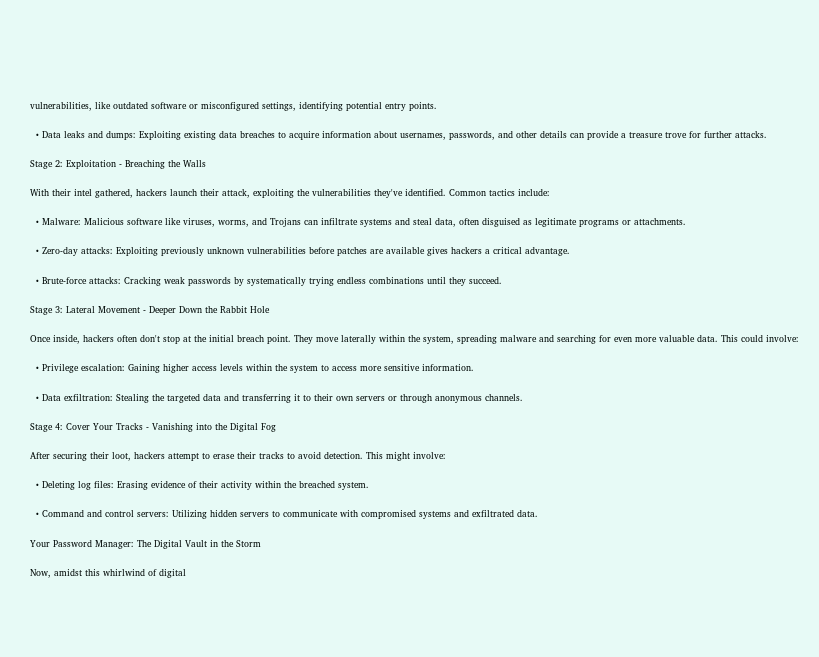vulnerabilities, like outdated software or misconfigured settings, identifying potential entry points.

  • Data leaks and dumps: Exploiting existing data breaches to acquire information about usernames, passwords, and other details can provide a treasure trove for further attacks.

Stage 2: Exploitation - Breaching the Walls

With their intel gathered, hackers launch their attack, exploiting the vulnerabilities they've identified. Common tactics include:

  • Malware: Malicious software like viruses, worms, and Trojans can infiltrate systems and steal data, often disguised as legitimate programs or attachments.

  • Zero-day attacks: Exploiting previously unknown vulnerabilities before patches are available gives hackers a critical advantage.

  • Brute-force attacks: Cracking weak passwords by systematically trying endless combinations until they succeed.

Stage 3: Lateral Movement - Deeper Down the Rabbit Hole

Once inside, hackers often don't stop at the initial breach point. They move laterally within the system, spreading malware and searching for even more valuable data. This could involve:

  • Privilege escalation: Gaining higher access levels within the system to access more sensitive information.

  • Data exfiltration: Stealing the targeted data and transferring it to their own servers or through anonymous channels.

Stage 4: Cover Your Tracks - Vanishing into the Digital Fog

After securing their loot, hackers attempt to erase their tracks to avoid detection. This might involve:

  • Deleting log files: Erasing evidence of their activity within the breached system.

  • Command and control servers: Utilizing hidden servers to communicate with compromised systems and exfiltrated data.

Your Password Manager: The Digital Vault in the Storm

Now, amidst this whirlwind of digital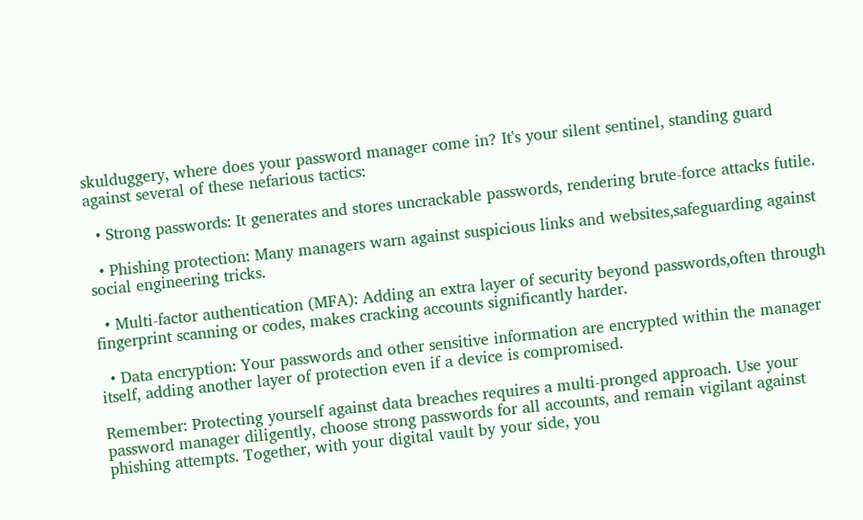skulduggery, where does your password manager come in? It's your silent sentinel, standing guard against several of these nefarious tactics:

  • Strong passwords: It generates and stores uncrackable passwords, rendering brute-force attacks futile.

  • Phishing protection: Many managers warn against suspicious links and websites,safeguarding against social engineering tricks.

  • Multi-factor authentication (MFA): Adding an extra layer of security beyond passwords,often through fingerprint scanning or codes, makes cracking accounts significantly harder.

  • Data encryption: Your passwords and other sensitive information are encrypted within the manager itself, adding another layer of protection even if a device is compromised.

Remember: Protecting yourself against data breaches requires a multi-pronged approach. Use your password manager diligently, choose strong passwords for all accounts, and remain vigilant against phishing attempts. Together, with your digital vault by your side, you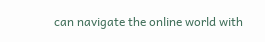can navigate the online world with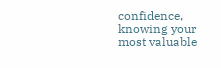confidence, knowing your most valuable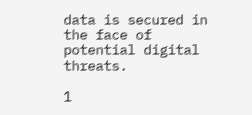data is secured in the face of potential digital threats.

1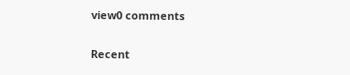view0 comments

Recent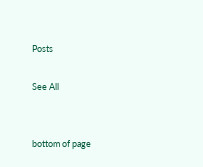Posts

See All


bottom of page